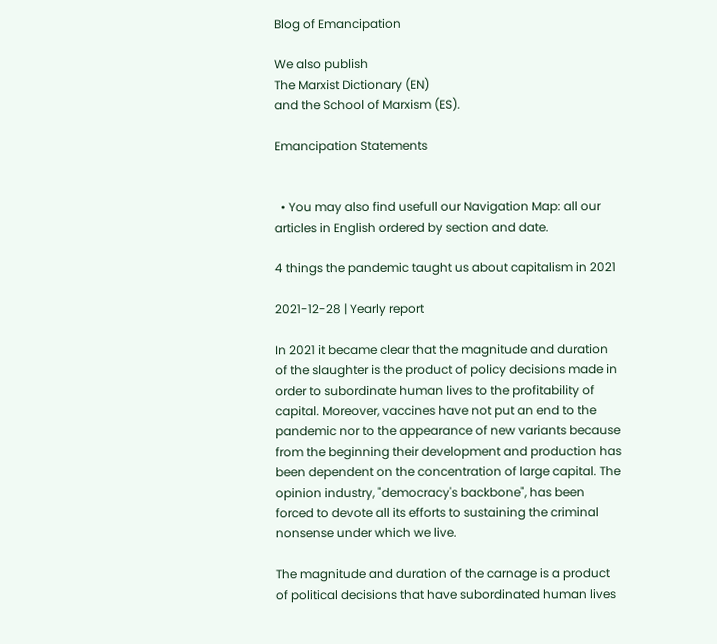Blog of Emancipation

We also publish
The Marxist Dictionary (EN)
and the School of Marxism (ES).

Emancipation Statements


  • You may also find usefull our Navigation Map: all our articles in English ordered by section and date.

4 things the pandemic taught us about capitalism in 2021

2021-12-28 | Yearly report

In 2021 it became clear that the magnitude and duration of the slaughter is the product of policy decisions made in order to subordinate human lives to the profitability of capital. Moreover, vaccines have not put an end to the pandemic nor to the appearance of new variants because from the beginning their development and production has been dependent on the concentration of large capital. The opinion industry, "democracy's backbone", has been forced to devote all its efforts to sustaining the criminal nonsense under which we live.

The magnitude and duration of the carnage is a product of political decisions that have subordinated human lives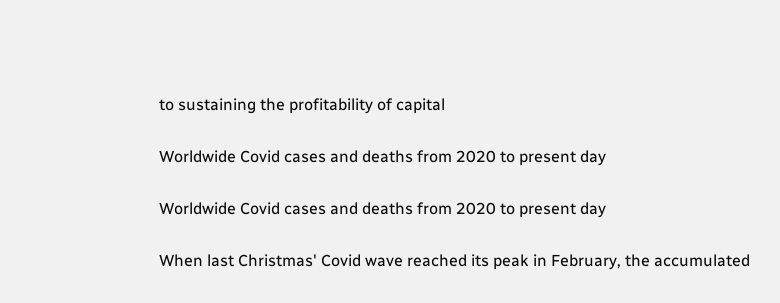to sustaining the profitability of capital

Worldwide Covid cases and deaths from 2020 to present day

Worldwide Covid cases and deaths from 2020 to present day

When last Christmas' Covid wave reached its peak in February, the accumulated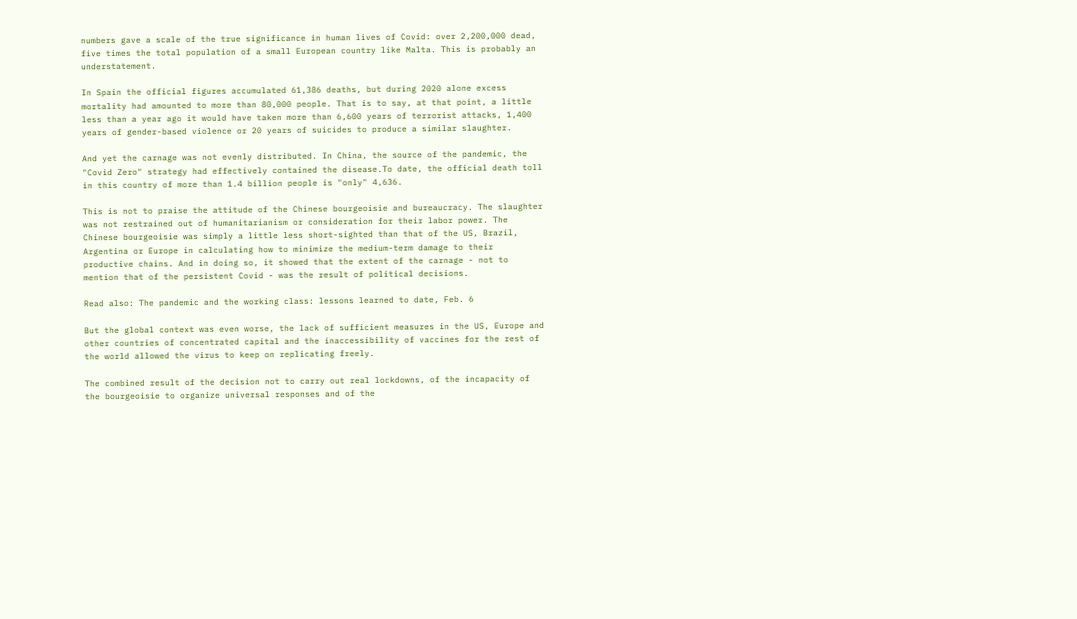numbers gave a scale of the true significance in human lives of Covid: over 2,200,000 dead, five times the total population of a small European country like Malta. This is probably an understatement.

In Spain the official figures accumulated 61,386 deaths, but during 2020 alone excess mortality had amounted to more than 80,000 people. That is to say, at that point, a little less than a year ago it would have taken more than 6,600 years of terrorist attacks, 1,400 years of gender-based violence or 20 years of suicides to produce a similar slaughter.

And yet the carnage was not evenly distributed. In China, the source of the pandemic, the "Covid Zero" strategy had effectively contained the disease.To date, the official death toll in this country of more than 1.4 billion people is "only" 4,636.

This is not to praise the attitude of the Chinese bourgeoisie and bureaucracy. The slaughter was not restrained out of humanitarianism or consideration for their labor power. The Chinese bourgeoisie was simply a little less short-sighted than that of the US, Brazil, Argentina or Europe in calculating how to minimize the medium-term damage to their productive chains. And in doing so, it showed that the extent of the carnage - not to mention that of the persistent Covid - was the result of political decisions.

Read also: The pandemic and the working class: lessons learned to date, Feb. 6

But the global context was even worse, the lack of sufficient measures in the US, Europe and other countries of concentrated capital and the inaccessibility of vaccines for the rest of the world allowed the virus to keep on replicating freely.

The combined result of the decision not to carry out real lockdowns, of the incapacity of the bourgeoisie to organize universal responses and of the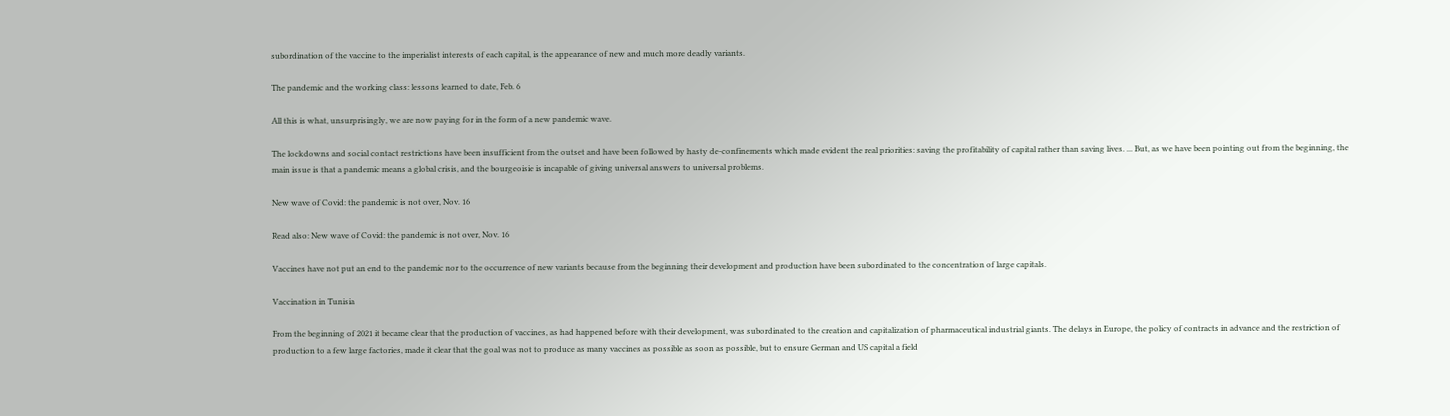subordination of the vaccine to the imperialist interests of each capital, is the appearance of new and much more deadly variants.

The pandemic and the working class: lessons learned to date, Feb. 6

All this is what, unsurprisingly, we are now paying for in the form of a new pandemic wave.

The lockdowns and social contact restrictions have been insufficient from the outset and have been followed by hasty de-confinements which made evident the real priorities: saving the profitability of capital rather than saving lives. ... But, as we have been pointing out from the beginning, the main issue is that a pandemic means a global crisis, and the bourgeoisie is incapable of giving universal answers to universal problems.

New wave of Covid: the pandemic is not over, Nov. 16

Read also: New wave of Covid: the pandemic is not over, Nov. 16

Vaccines have not put an end to the pandemic nor to the occurrence of new variants because from the beginning their development and production have been subordinated to the concentration of large capitals.

Vaccination in Tunisia

From the beginning of 2021 it became clear that the production of vaccines, as had happened before with their development, was subordinated to the creation and capitalization of pharmaceutical industrial giants. The delays in Europe, the policy of contracts in advance and the restriction of production to a few large factories, made it clear that the goal was not to produce as many vaccines as possible as soon as possible, but to ensure German and US capital a field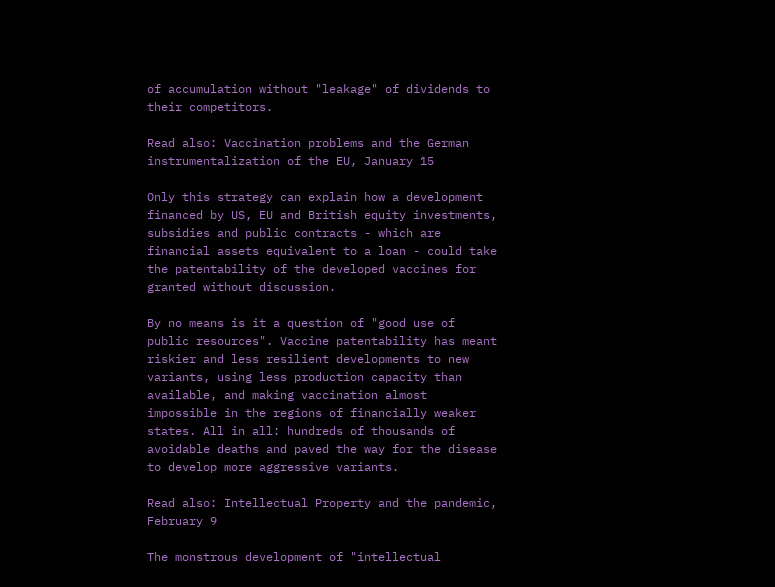of accumulation without "leakage" of dividends to their competitors.

Read also: Vaccination problems and the German instrumentalization of the EU, January 15

Only this strategy can explain how a development financed by US, EU and British equity investments, subsidies and public contracts - which are financial assets equivalent to a loan - could take the patentability of the developed vaccines for granted without discussion.

By no means is it a question of "good use of public resources". Vaccine patentability has meant riskier and less resilient developments to new variants, using less production capacity than available, and making vaccination almost impossible in the regions of financially weaker states. All in all: hundreds of thousands of avoidable deaths and paved the way for the disease to develop more aggressive variants.

Read also: Intellectual Property and the pandemic, February 9

The monstrous development of "intellectual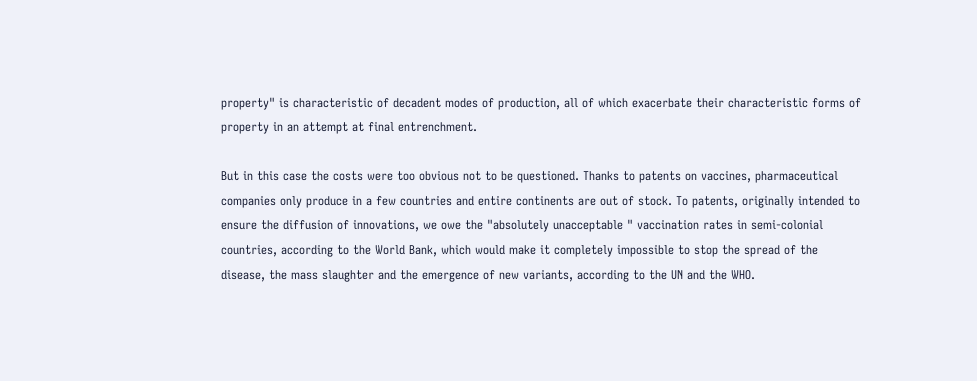property" is characteristic of decadent modes of production, all of which exacerbate their characteristic forms of property in an attempt at final entrenchment.

But in this case the costs were too obvious not to be questioned. Thanks to patents on vaccines, pharmaceutical companies only produce in a few countries and entire continents are out of stock. To patents, originally intended to ensure the diffusion of innovations, we owe the "absolutely unacceptable " vaccination rates in semi-colonial countries, according to the World Bank, which would make it completely impossible to stop the spread of the disease, the mass slaughter and the emergence of new variants, according to the UN and the WHO.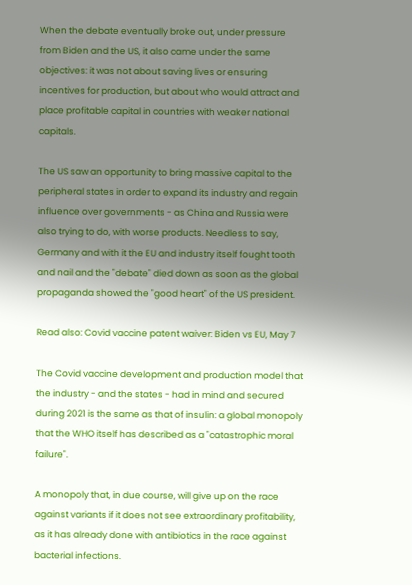When the debate eventually broke out, under pressure from Biden and the US, it also came under the same objectives: it was not about saving lives or ensuring incentives for production, but about who would attract and place profitable capital in countries with weaker national capitals.

The US saw an opportunity to bring massive capital to the peripheral states in order to expand its industry and regain influence over governments - as China and Russia were also trying to do, with worse products. Needless to say, Germany and with it the EU and industry itself fought tooth and nail and the "debate" died down as soon as the global propaganda showed the "good heart" of the US president.

Read also: Covid vaccine patent waiver: Biden vs EU, May 7

The Covid vaccine development and production model that the industry - and the states - had in mind and secured during 2021 is the same as that of insulin: a global monopoly that the WHO itself has described as a "catastrophic moral failure".

A monopoly that, in due course, will give up on the race against variants if it does not see extraordinary profitability, as it has already done with antibiotics in the race against bacterial infections.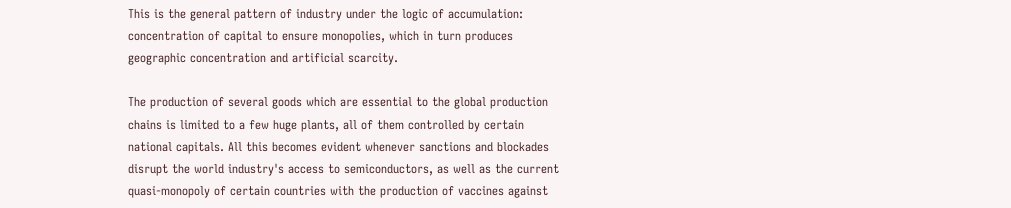This is the general pattern of industry under the logic of accumulation: concentration of capital to ensure monopolies, which in turn produces geographic concentration and artificial scarcity.

The production of several goods which are essential to the global production chains is limited to a few huge plants, all of them controlled by certain national capitals. All this becomes evident whenever sanctions and blockades disrupt the world industry's access to semiconductors, as well as the current quasi-monopoly of certain countries with the production of vaccines against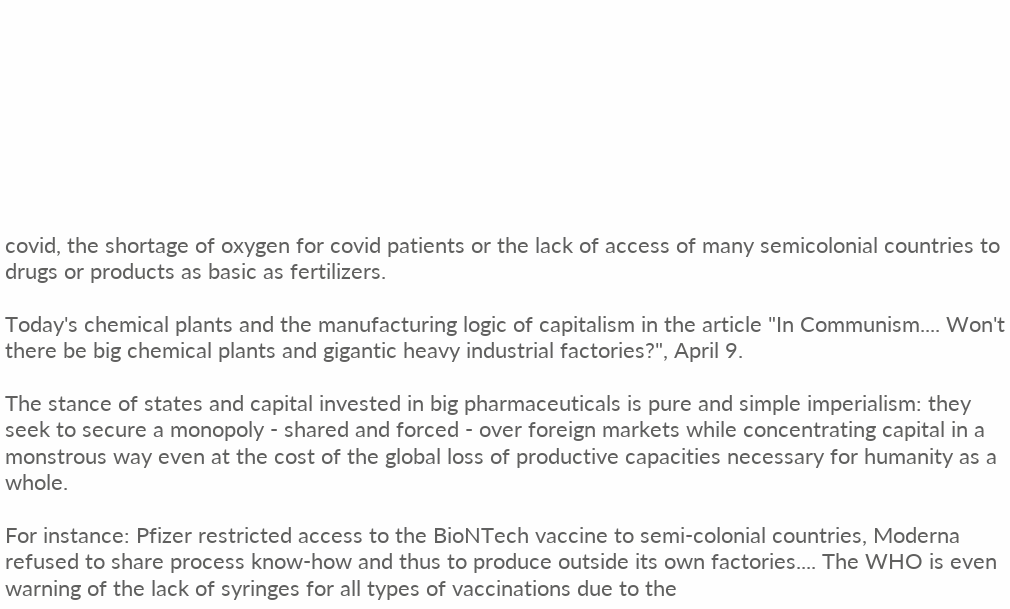covid, the shortage of oxygen for covid patients or the lack of access of many semicolonial countries to drugs or products as basic as fertilizers.

Today's chemical plants and the manufacturing logic of capitalism in the article "In Communism.... Won't there be big chemical plants and gigantic heavy industrial factories?", April 9.

The stance of states and capital invested in big pharmaceuticals is pure and simple imperialism: they seek to secure a monopoly - shared and forced - over foreign markets while concentrating capital in a monstrous way even at the cost of the global loss of productive capacities necessary for humanity as a whole.

For instance: Pfizer restricted access to the BioNTech vaccine to semi-colonial countries, Moderna refused to share process know-how and thus to produce outside its own factories.... The WHO is even warning of the lack of syringes for all types of vaccinations due to the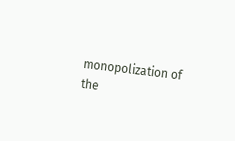monopolization of the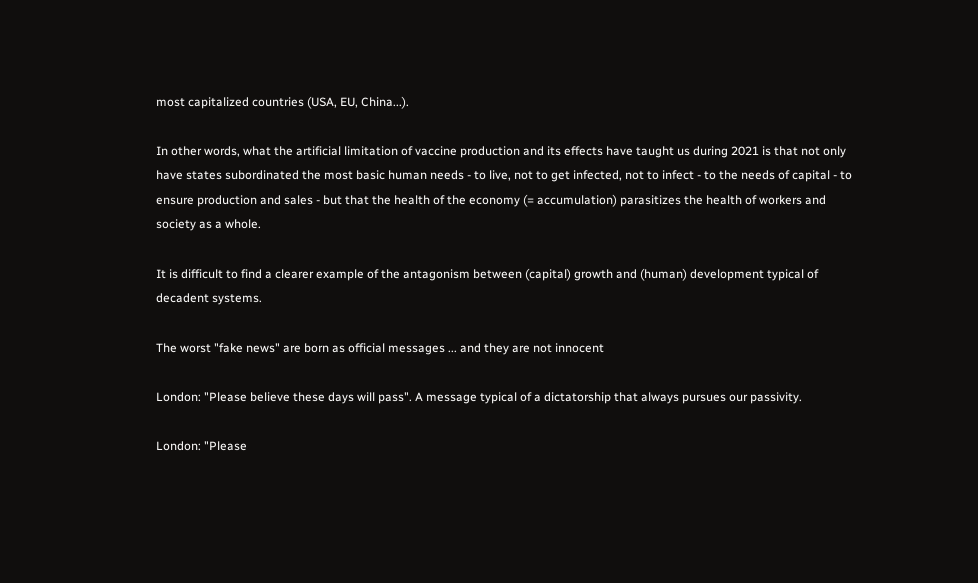most capitalized countries (USA, EU, China...).

In other words, what the artificial limitation of vaccine production and its effects have taught us during 2021 is that not only have states subordinated the most basic human needs - to live, not to get infected, not to infect - to the needs of capital - to ensure production and sales - but that the health of the economy (= accumulation) parasitizes the health of workers and society as a whole.

It is difficult to find a clearer example of the antagonism between (capital) growth and (human) development typical of decadent systems.

The worst "fake news" are born as official messages ... and they are not innocent

London: "Please believe these days will pass". A message typical of a dictatorship that always pursues our passivity.

London: "Please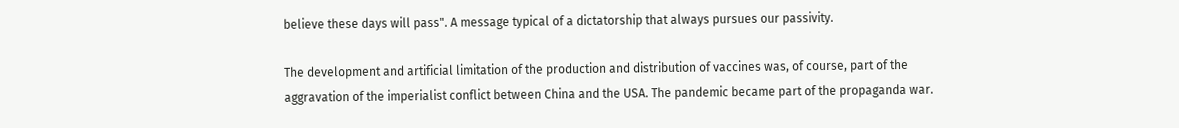believe these days will pass". A message typical of a dictatorship that always pursues our passivity.

The development and artificial limitation of the production and distribution of vaccines was, of course, part of the aggravation of the imperialist conflict between China and the USA. The pandemic became part of the propaganda war.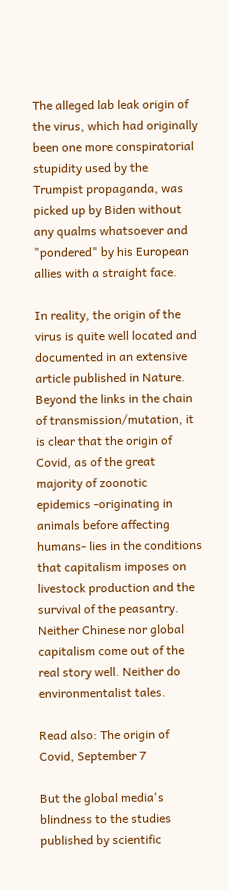The alleged lab leak origin of the virus, which had originally been one more conspiratorial stupidity used by the Trumpist propaganda, was picked up by Biden without any qualms whatsoever and "pondered" by his European allies with a straight face.

In reality, the origin of the virus is quite well located and documented in an extensive article published in Nature. Beyond the links in the chain of transmission/mutation, it is clear that the origin of Covid, as of the great majority of zoonotic epidemics -originating in animals before affecting humans- lies in the conditions that capitalism imposes on livestock production and the survival of the peasantry. Neither Chinese nor global capitalism come out of the real story well. Neither do environmentalist tales.

Read also: The origin of Covid, September 7

But the global media's blindness to the studies published by scientific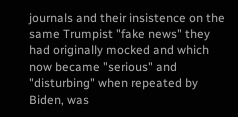journals and their insistence on the same Trumpist "fake news" they had originally mocked and which now became "serious" and "disturbing" when repeated by Biden, was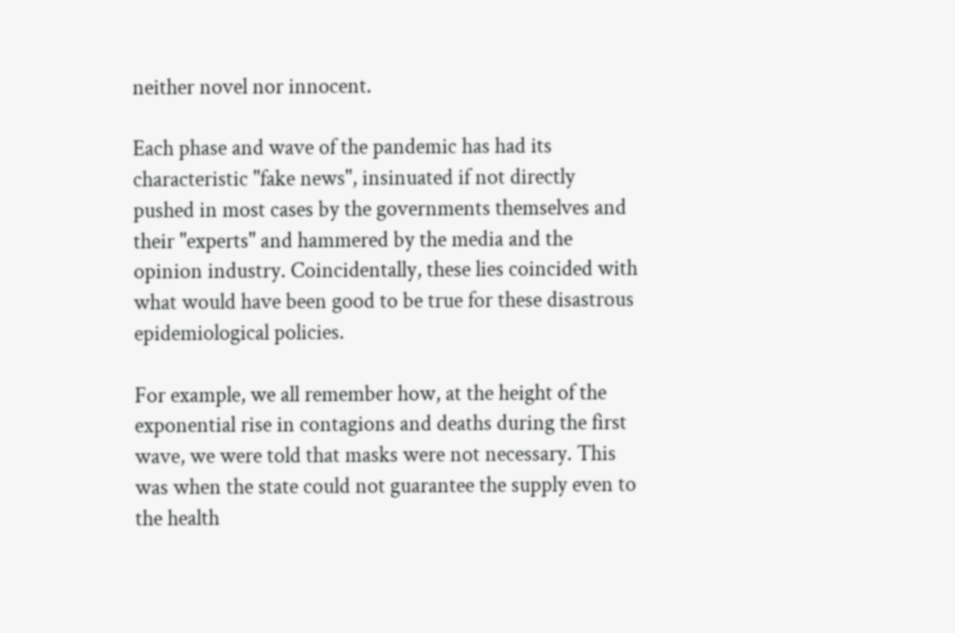neither novel nor innocent.

Each phase and wave of the pandemic has had its characteristic "fake news", insinuated if not directly pushed in most cases by the governments themselves and their "experts" and hammered by the media and the opinion industry. Coincidentally, these lies coincided with what would have been good to be true for these disastrous epidemiological policies.

For example, we all remember how, at the height of the exponential rise in contagions and deaths during the first wave, we were told that masks were not necessary. This was when the state could not guarantee the supply even to the health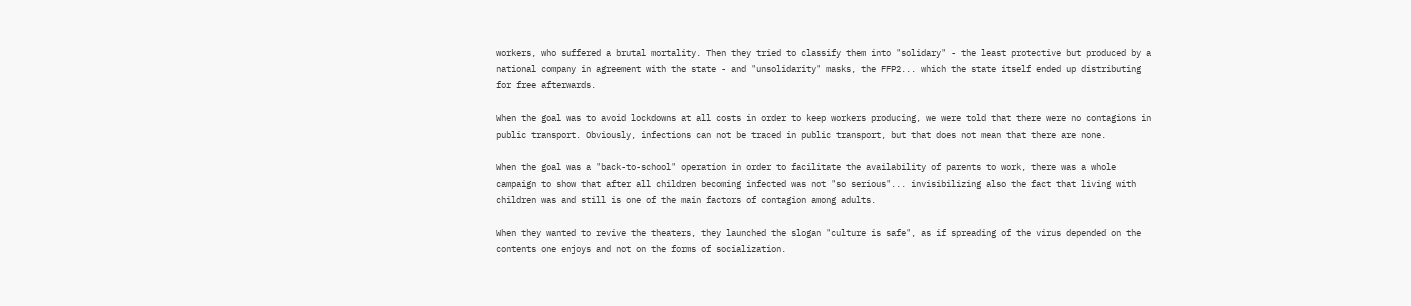workers, who suffered a brutal mortality. Then they tried to classify them into "solidary" - the least protective but produced by a national company in agreement with the state - and "unsolidarity" masks, the FFP2... which the state itself ended up distributing for free afterwards.

When the goal was to avoid lockdowns at all costs in order to keep workers producing, we were told that there were no contagions in public transport. Obviously, infections can not be traced in public transport, but that does not mean that there are none.

When the goal was a "back-to-school" operation in order to facilitate the availability of parents to work, there was a whole campaign to show that after all children becoming infected was not "so serious"... invisibilizing also the fact that living with children was and still is one of the main factors of contagion among adults.

When they wanted to revive the theaters, they launched the slogan "culture is safe", as if spreading of the virus depended on the contents one enjoys and not on the forms of socialization.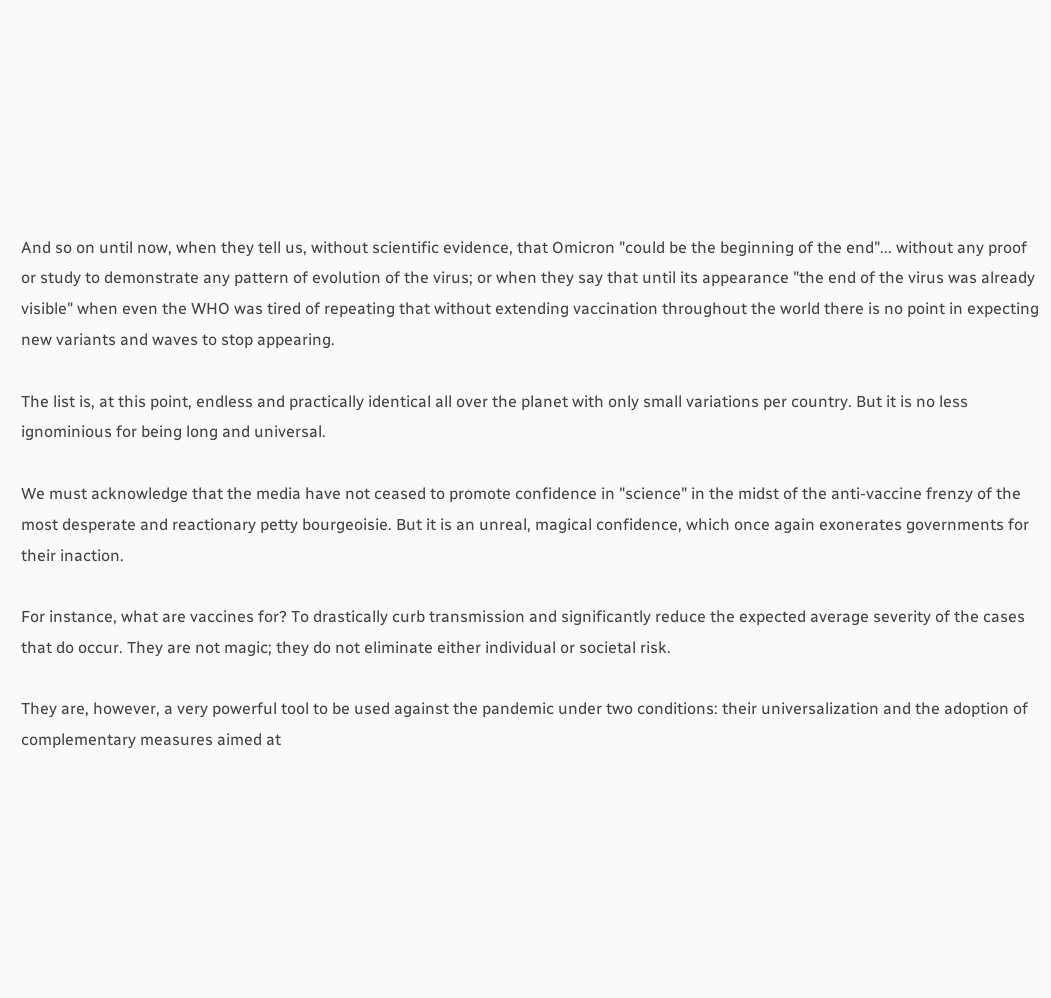And so on until now, when they tell us, without scientific evidence, that Omicron "could be the beginning of the end"... without any proof or study to demonstrate any pattern of evolution of the virus; or when they say that until its appearance "the end of the virus was already visible" when even the WHO was tired of repeating that without extending vaccination throughout the world there is no point in expecting new variants and waves to stop appearing.

The list is, at this point, endless and practically identical all over the planet with only small variations per country. But it is no less ignominious for being long and universal.

We must acknowledge that the media have not ceased to promote confidence in "science" in the midst of the anti-vaccine frenzy of the most desperate and reactionary petty bourgeoisie. But it is an unreal, magical confidence, which once again exonerates governments for their inaction.

For instance, what are vaccines for? To drastically curb transmission and significantly reduce the expected average severity of the cases that do occur. They are not magic; they do not eliminate either individual or societal risk.

They are, however, a very powerful tool to be used against the pandemic under two conditions: their universalization and the adoption of complementary measures aimed at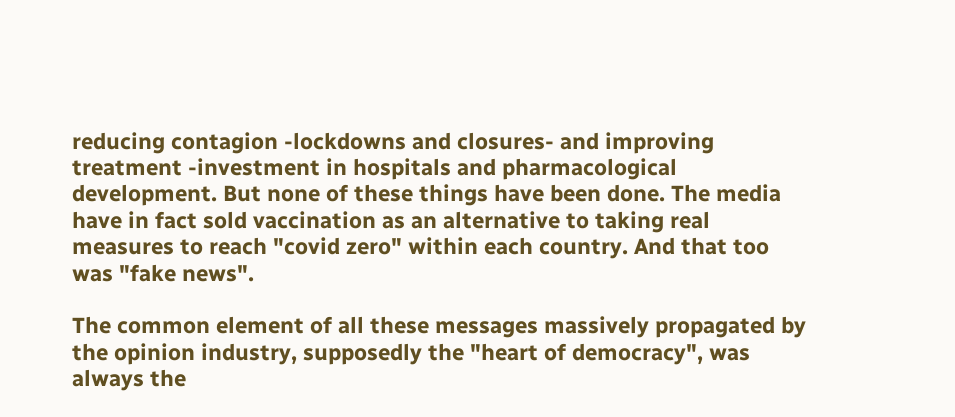reducing contagion -lockdowns and closures- and improving treatment -investment in hospitals and pharmacological development. But none of these things have been done. The media have in fact sold vaccination as an alternative to taking real measures to reach "covid zero" within each country. And that too was "fake news".

The common element of all these messages massively propagated by the opinion industry, supposedly the "heart of democracy", was always the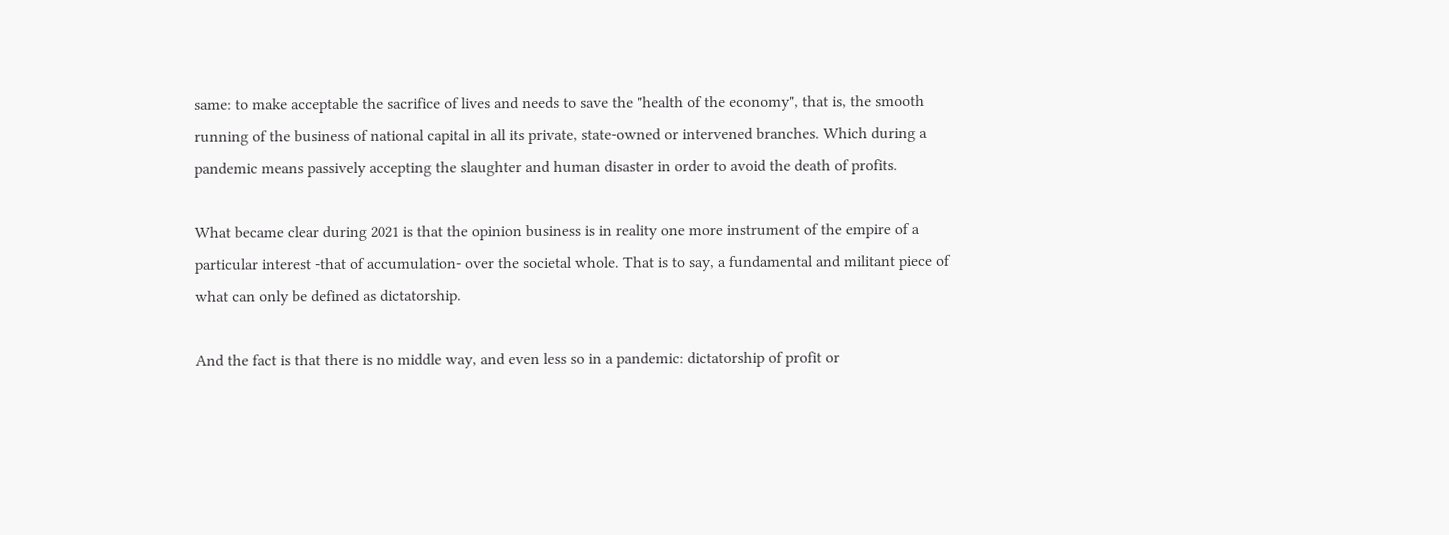same: to make acceptable the sacrifice of lives and needs to save the "health of the economy", that is, the smooth running of the business of national capital in all its private, state-owned or intervened branches. Which during a pandemic means passively accepting the slaughter and human disaster in order to avoid the death of profits.

What became clear during 2021 is that the opinion business is in reality one more instrument of the empire of a particular interest -that of accumulation- over the societal whole. That is to say, a fundamental and militant piece of what can only be defined as dictatorship.

And the fact is that there is no middle way, and even less so in a pandemic: dictatorship of profit or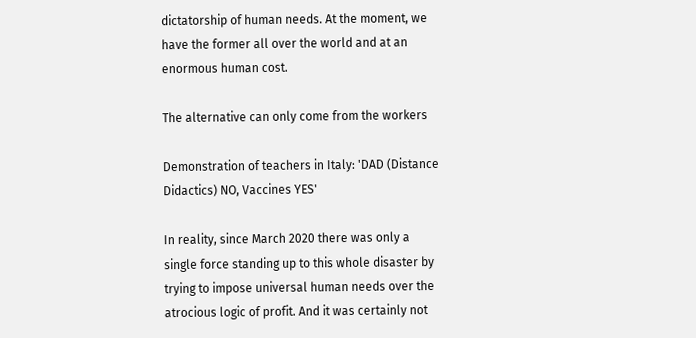dictatorship of human needs. At the moment, we have the former all over the world and at an enormous human cost.

The alternative can only come from the workers

Demonstration of teachers in Italy: 'DAD (Distance Didactics) NO, Vaccines YES'

In reality, since March 2020 there was only a single force standing up to this whole disaster by trying to impose universal human needs over the atrocious logic of profit. And it was certainly not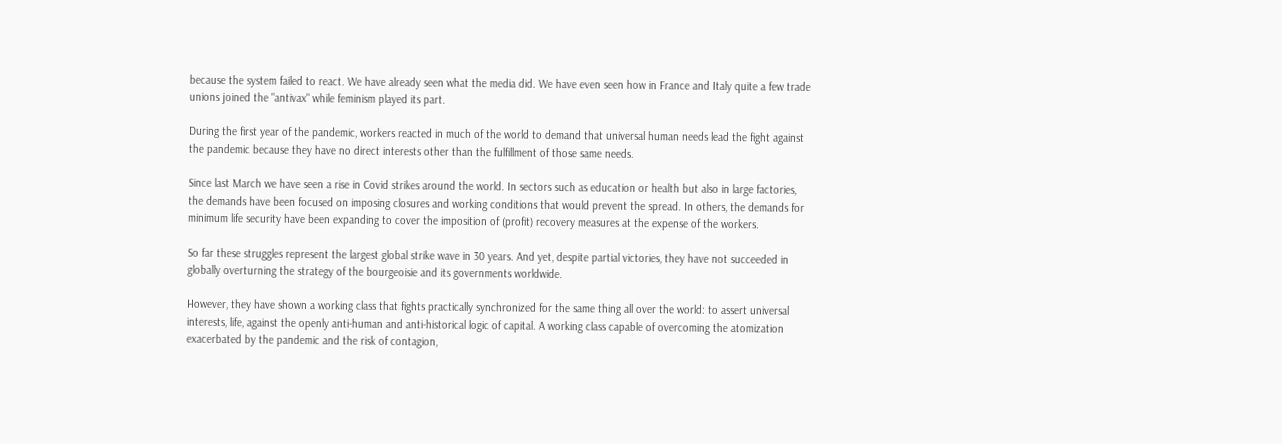because the system failed to react. We have already seen what the media did. We have even seen how in France and Italy quite a few trade unions joined the "antivax" while feminism played its part.

During the first year of the pandemic, workers reacted in much of the world to demand that universal human needs lead the fight against the pandemic because they have no direct interests other than the fulfillment of those same needs.

Since last March we have seen a rise in Covid strikes around the world. In sectors such as education or health but also in large factories, the demands have been focused on imposing closures and working conditions that would prevent the spread. In others, the demands for minimum life security have been expanding to cover the imposition of (profit) recovery measures at the expense of the workers.

So far these struggles represent the largest global strike wave in 30 years. And yet, despite partial victories, they have not succeeded in globally overturning the strategy of the bourgeoisie and its governments worldwide.

However, they have shown a working class that fights practically synchronized for the same thing all over the world: to assert universal interests, life, against the openly anti-human and anti-historical logic of capital. A working class capable of overcoming the atomization exacerbated by the pandemic and the risk of contagion,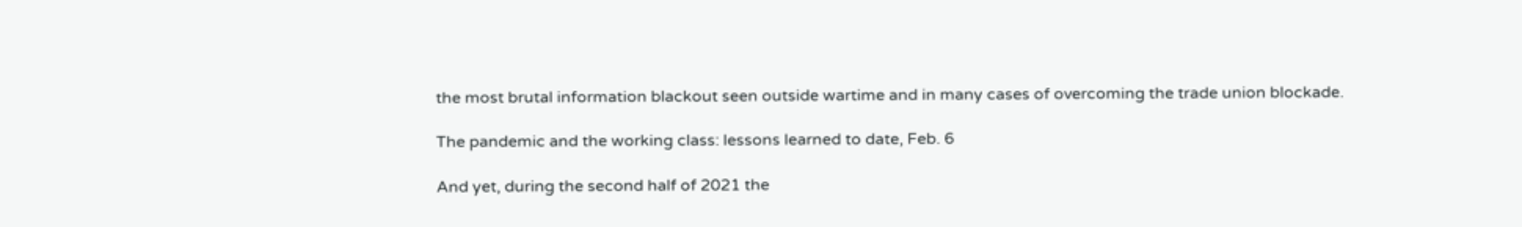the most brutal information blackout seen outside wartime and in many cases of overcoming the trade union blockade.

The pandemic and the working class: lessons learned to date, Feb. 6

And yet, during the second half of 2021 the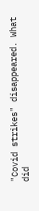"Covid strikes" disappeared. What did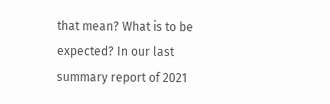that mean? What is to be expected? In our last summary report of 2021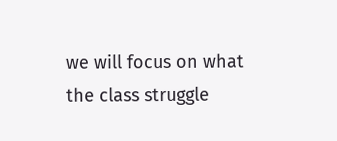we will focus on what the class struggle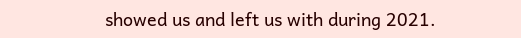showed us and left us with during 2021.